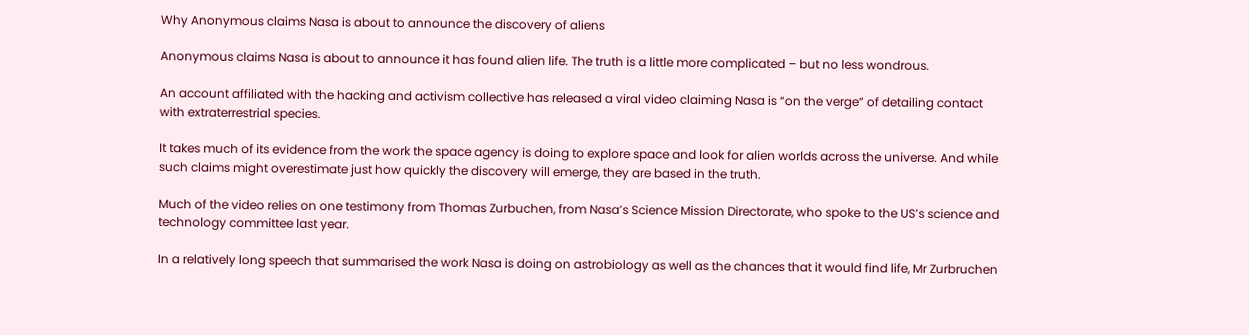Why Anonymous claims Nasa is about to announce the discovery of aliens

Anonymous claims Nasa is about to announce it has found alien life. The truth is a little more complicated – but no less wondrous.

An account affiliated with the hacking and activism collective has released a viral video claiming Nasa is “on the verge” of detailing contact with extraterrestrial species.

It takes much of its evidence from the work the space agency is doing to explore space and look for alien worlds across the universe. And while such claims might overestimate just how quickly the discovery will emerge, they are based in the truth.

Much of the video relies on one testimony from Thomas Zurbuchen, from Nasa’s Science Mission Directorate, who spoke to the US’s science and technology committee last year.

In a relatively long speech that summarised the work Nasa is doing on astrobiology as well as the chances that it would find life, Mr Zurbruchen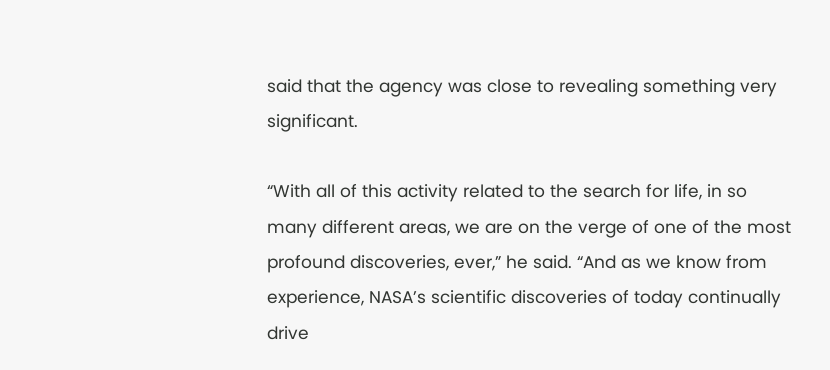said that the agency was close to revealing something very significant.

“With all of this activity related to the search for life, in so many different areas, we are on the verge of one of the most profound discoveries, ever,” he said. “And as we know from experience, NASA’s scientific discoveries of today continually drive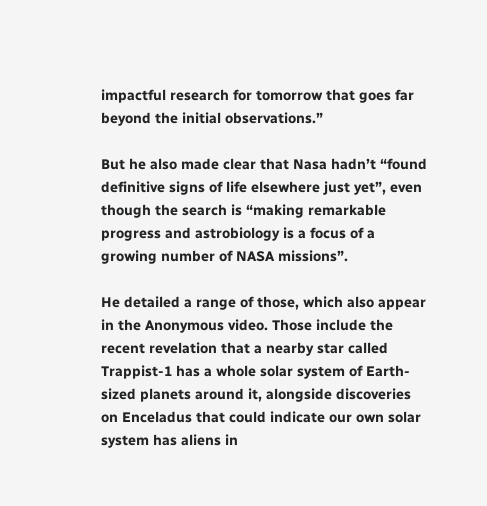impactful research for tomorrow that goes far beyond the initial observations.”

But he also made clear that Nasa hadn’t “found definitive signs of life elsewhere just yet”, even though the search is “making remarkable progress and astrobiology is a focus of a growing number of NASA missions”.

He detailed a range of those, which also appear in the Anonymous video. Those include the recent revelation that a nearby star called Trappist-1 has a whole solar system of Earth-sized planets around it, alongside discoveries on Enceladus that could indicate our own solar system has aliens in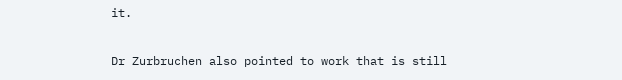it.

Dr Zurbruchen also pointed to work that is still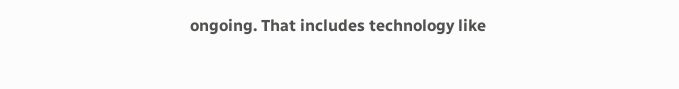ongoing. That includes technology like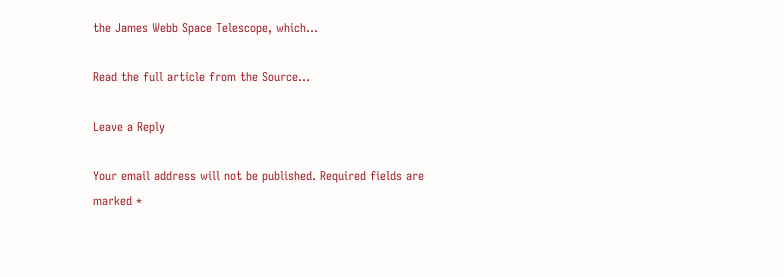the James Webb Space Telescope, which…

Read the full article from the Source…

Leave a Reply

Your email address will not be published. Required fields are marked *